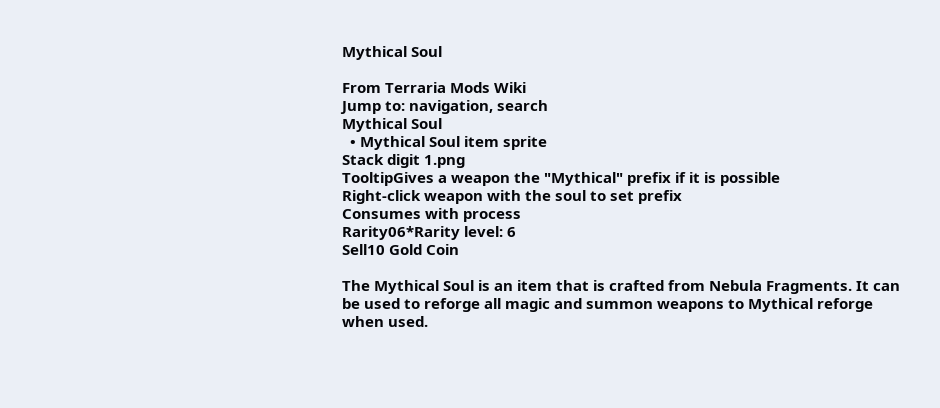Mythical Soul

From Terraria Mods Wiki
Jump to: navigation, search
Mythical Soul
  • Mythical Soul item sprite
Stack digit 1.png
TooltipGives a weapon the "Mythical" prefix if it is possible
Right-click weapon with the soul to set prefix
Consumes with process
Rarity06*Rarity level: 6
Sell10 Gold Coin

The Mythical Soul is an item that is crafted from Nebula Fragments. It can be used to reforge all magic and summon weapons to Mythical reforge when used.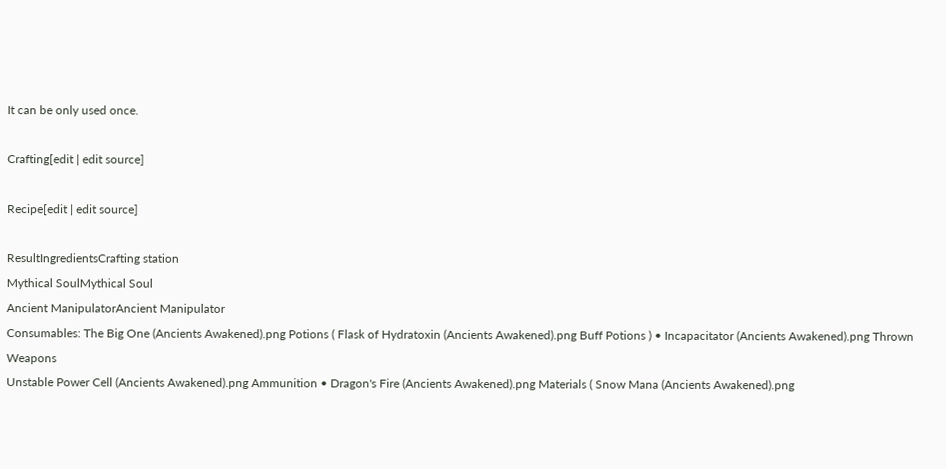It can be only used once.

Crafting[edit | edit source]

Recipe[edit | edit source]

ResultIngredientsCrafting station
Mythical SoulMythical Soul
Ancient ManipulatorAncient Manipulator
Consumables: The Big One (Ancients Awakened).png Potions ( Flask of Hydratoxin (Ancients Awakened).png Buff Potions ) • Incapacitator (Ancients Awakened).png Thrown Weapons
Unstable Power Cell (Ancients Awakened).png Ammunition • Dragon's Fire (Ancients Awakened).png Materials ( Snow Mana (Ancients Awakened).png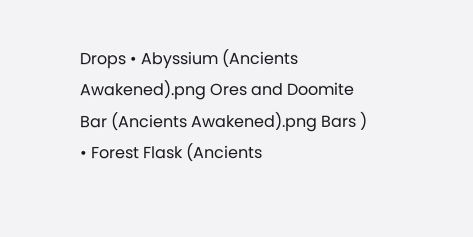Drops • Abyssium (Ancients Awakened).png Ores and Doomite Bar (Ancients Awakened).png Bars ) • Forest Flask (Ancients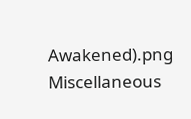Awakened).png Miscellaneous